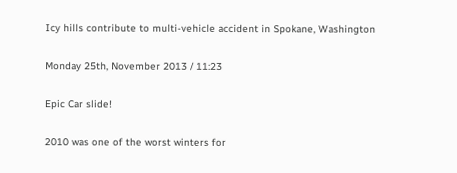Icy hills contribute to multi-vehicle accident in Spokane, Washington

Monday 25th, November 2013 / 11:23

Epic Car slide!

2010 was one of the worst winters for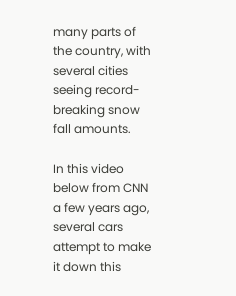many parts of the country, with several cities seeing record-breaking snow fall amounts.

In this video below from CNN a few years ago, several cars attempt to make it down this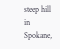steep hill in Spokane,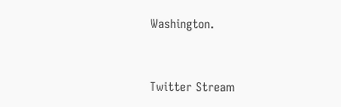Washington.


Twitter Stream